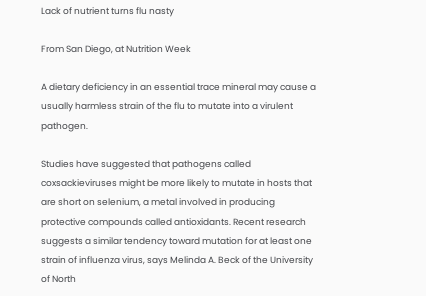Lack of nutrient turns flu nasty

From San Diego, at Nutrition Week

A dietary deficiency in an essential trace mineral may cause a usually harmless strain of the flu to mutate into a virulent pathogen.

Studies have suggested that pathogens called coxsackieviruses might be more likely to mutate in hosts that are short on selenium, a metal involved in producing protective compounds called antioxidants. Recent research suggests a similar tendency toward mutation for at least one strain of influenza virus, says Melinda A. Beck of the University of North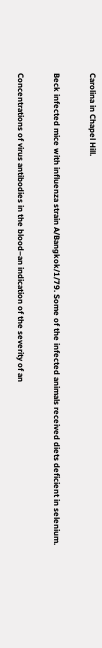Carolina in Chapel Hill.

Beck infected mice with influenza strain A/Bangkok/1/79. Some of the infected animals received diets deficient in selenium.

Concentrations of virus antibodies in the blood–an indication of the severity of an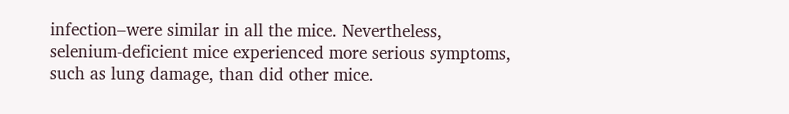infection–were similar in all the mice. Nevertheless, selenium-deficient mice experienced more serious symptoms, such as lung damage, than did other mice.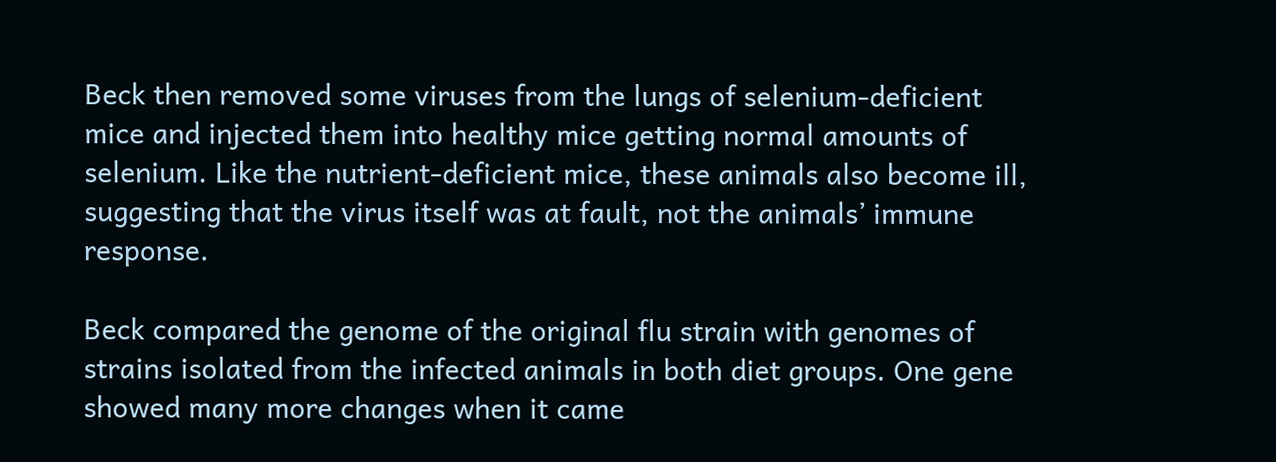Beck then removed some viruses from the lungs of selenium-deficient mice and injected them into healthy mice getting normal amounts of selenium. Like the nutrient-deficient mice, these animals also become ill, suggesting that the virus itself was at fault, not the animals’ immune response.

Beck compared the genome of the original flu strain with genomes of strains isolated from the infected animals in both diet groups. One gene showed many more changes when it came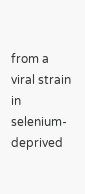from a viral strain in selenium-deprived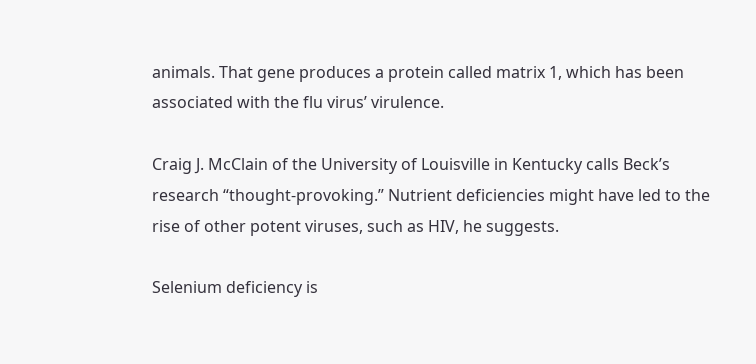animals. That gene produces a protein called matrix 1, which has been associated with the flu virus’ virulence.

Craig J. McClain of the University of Louisville in Kentucky calls Beck’s research “thought-provoking.” Nutrient deficiencies might have led to the rise of other potent viruses, such as HIV, he suggests.

Selenium deficiency is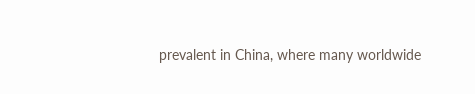prevalent in China, where many worldwide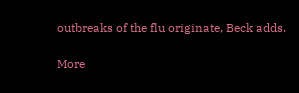outbreaks of the flu originate, Beck adds.

More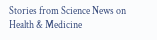Stories from Science News on Health & Medicine